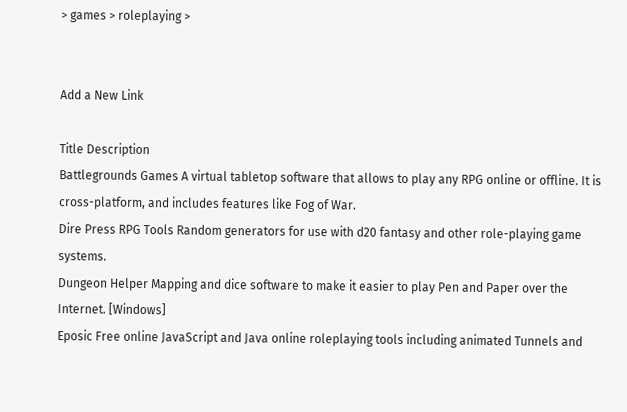> games > roleplaying >


Add a New Link

Title Description
Battlegrounds Games A virtual tabletop software that allows to play any RPG online or offline. It is cross-platform, and includes features like Fog of War.
Dire Press RPG Tools Random generators for use with d20 fantasy and other role-playing game systems.
Dungeon Helper Mapping and dice software to make it easier to play Pen and Paper over the Internet. [Windows]
Eposic Free online JavaScript and Java online roleplaying tools including animated Tunnels and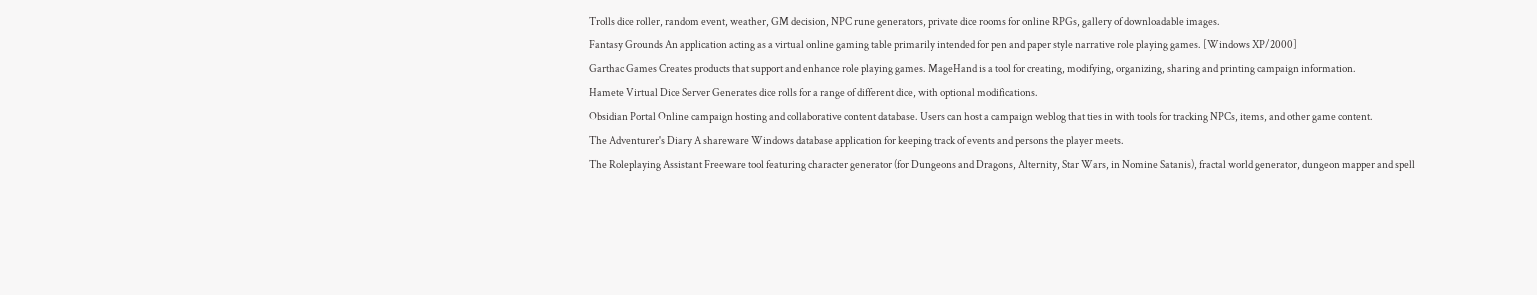Trolls dice roller, random event, weather, GM decision, NPC rune generators, private dice rooms for online RPGs, gallery of downloadable images.
Fantasy Grounds An application acting as a virtual online gaming table primarily intended for pen and paper style narrative role playing games. [Windows XP/2000]
Garthac Games Creates products that support and enhance role playing games. MageHand is a tool for creating, modifying, organizing, sharing and printing campaign information.
Hamete Virtual Dice Server Generates dice rolls for a range of different dice, with optional modifications.
Obsidian Portal Online campaign hosting and collaborative content database. Users can host a campaign weblog that ties in with tools for tracking NPCs, items, and other game content.
The Adventurer's Diary A shareware Windows database application for keeping track of events and persons the player meets.
The Roleplaying Assistant Freeware tool featuring character generator (for Dungeons and Dragons, Alternity, Star Wars, in Nomine Satanis), fractal world generator, dungeon mapper and spell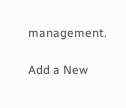management.

Add a New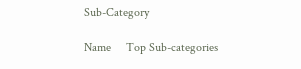Sub-Category

Name     Top Sub-categories